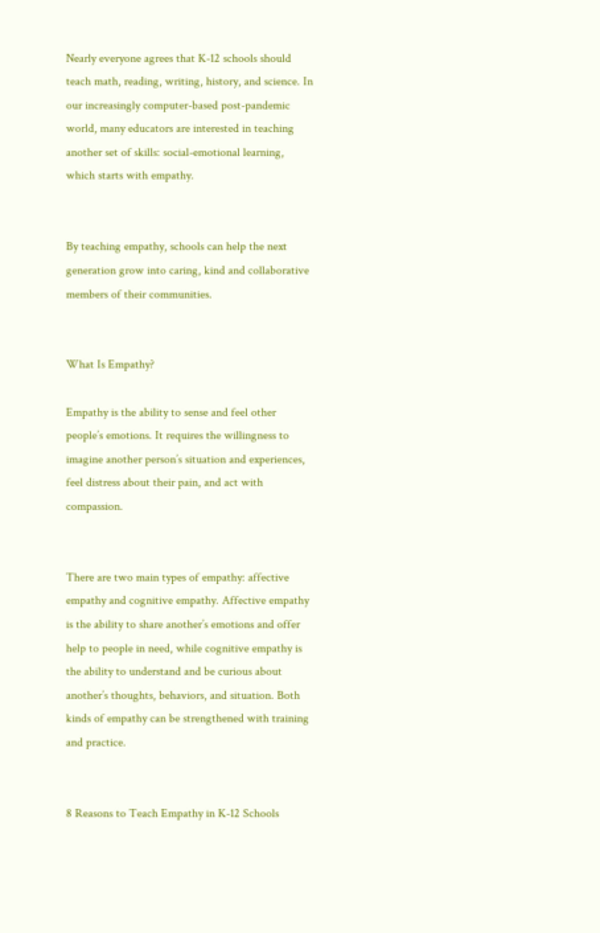Nearly everyone agrees that K-12 schools should teach math, reading, writing, history, and science. In our increasingly computer-based post-pandemic world, many educators are interested in teaching another set of skills: social-emotional learning, which starts with empathy.


By teaching empathy, schools can help the next generation grow into caring, kind and collaborative members of their communities.


What Is Empathy?

Empathy is the ability to sense and feel other people’s emotions. It requires the willingness to imagine another person’s situation and experiences, feel distress about their pain, and act with compassion.


There are two main types of empathy: affective empathy and cognitive empathy. Affective empathy is the ability to share another’s emotions and offer help to people in need, while cognitive empathy is the ability to understand and be curious about another’s thoughts, behaviors, and situation. Both kinds of empathy can be strengthened with training and practice.


8 Reasons to Teach Empathy in K-12 Schools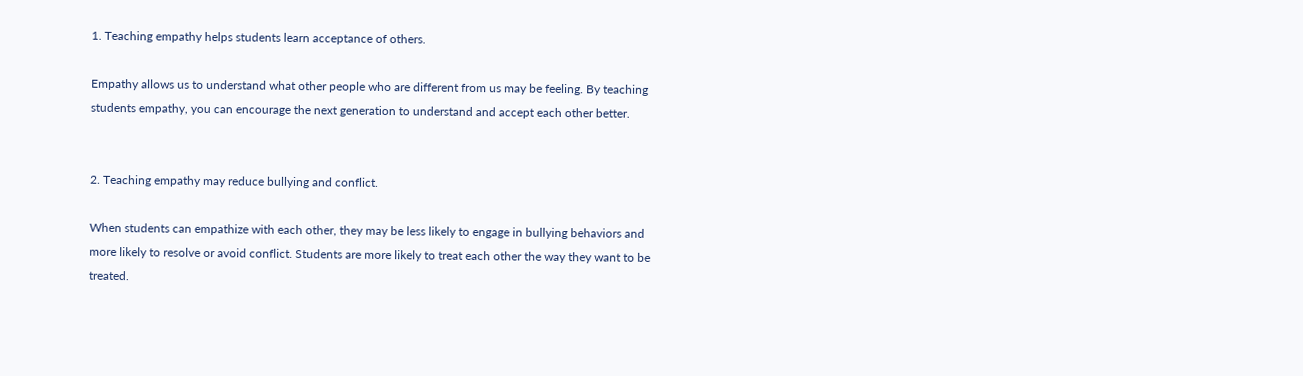1. Teaching empathy helps students learn acceptance of others.

Empathy allows us to understand what other people who are different from us may be feeling. By teaching students empathy, you can encourage the next generation to understand and accept each other better.


2. Teaching empathy may reduce bullying and conflict.

When students can empathize with each other, they may be less likely to engage in bullying behaviors and more likely to resolve or avoid conflict. Students are more likely to treat each other the way they want to be treated.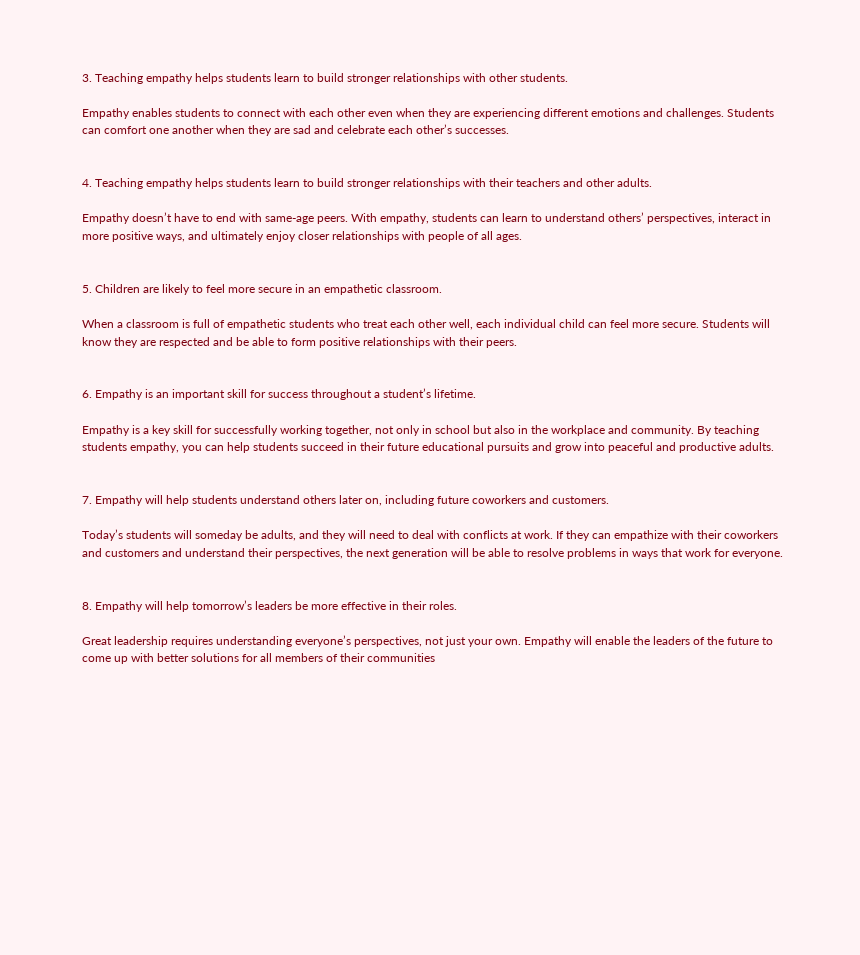3. Teaching empathy helps students learn to build stronger relationships with other students.

Empathy enables students to connect with each other even when they are experiencing different emotions and challenges. Students can comfort one another when they are sad and celebrate each other’s successes.


4. Teaching empathy helps students learn to build stronger relationships with their teachers and other adults.

Empathy doesn’t have to end with same-age peers. With empathy, students can learn to understand others’ perspectives, interact in more positive ways, and ultimately enjoy closer relationships with people of all ages.


5. Children are likely to feel more secure in an empathetic classroom.

When a classroom is full of empathetic students who treat each other well, each individual child can feel more secure. Students will know they are respected and be able to form positive relationships with their peers.


6. Empathy is an important skill for success throughout a student’s lifetime.

Empathy is a key skill for successfully working together, not only in school but also in the workplace and community. By teaching students empathy, you can help students succeed in their future educational pursuits and grow into peaceful and productive adults.


7. Empathy will help students understand others later on, including future coworkers and customers.

Today’s students will someday be adults, and they will need to deal with conflicts at work. If they can empathize with their coworkers and customers and understand their perspectives, the next generation will be able to resolve problems in ways that work for everyone.


8. Empathy will help tomorrow’s leaders be more effective in their roles.

Great leadership requires understanding everyone’s perspectives, not just your own. Empathy will enable the leaders of the future to come up with better solutions for all members of their communities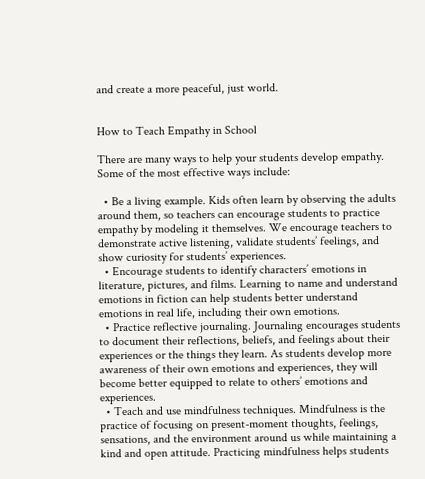and create a more peaceful, just world.


How to Teach Empathy in School

There are many ways to help your students develop empathy. Some of the most effective ways include:

  • Be a living example. Kids often learn by observing the adults around them, so teachers can encourage students to practice empathy by modeling it themselves. We encourage teachers to demonstrate active listening, validate students’ feelings, and show curiosity for students’ experiences.
  • Encourage students to identify characters’ emotions in literature, pictures, and films. Learning to name and understand emotions in fiction can help students better understand emotions in real life, including their own emotions.
  • Practice reflective journaling. Journaling encourages students to document their reflections, beliefs, and feelings about their experiences or the things they learn. As students develop more awareness of their own emotions and experiences, they will become better equipped to relate to others’ emotions and experiences.
  • Teach and use mindfulness techniques. Mindfulness is the practice of focusing on present-moment thoughts, feelings, sensations, and the environment around us while maintaining a kind and open attitude. Practicing mindfulness helps students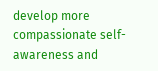develop more compassionate self-awareness and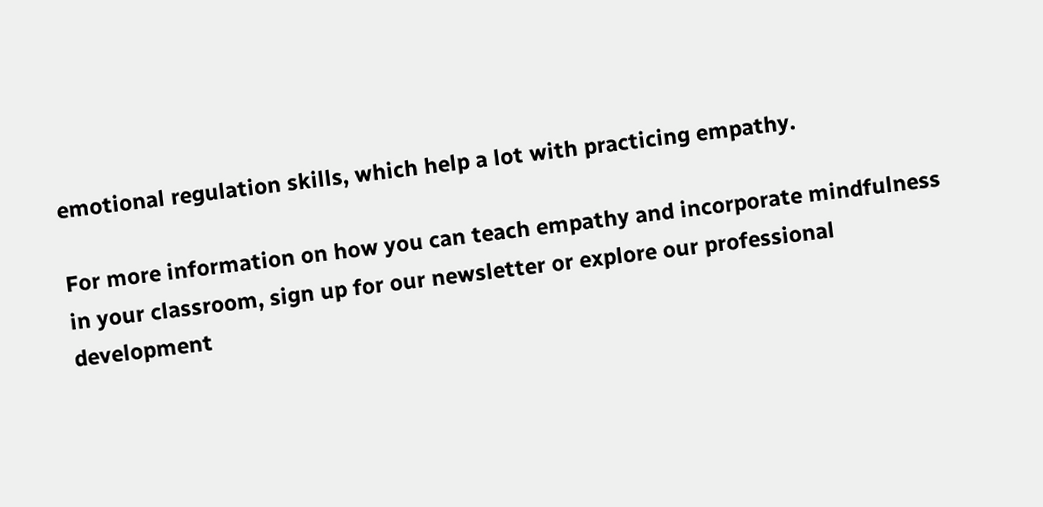emotional regulation skills, which help a lot with practicing empathy.

For more information on how you can teach empathy and incorporate mindfulness in your classroom, sign up for our newsletter or explore our professional development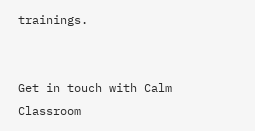trainings.


Get in touch with Calm Classroom